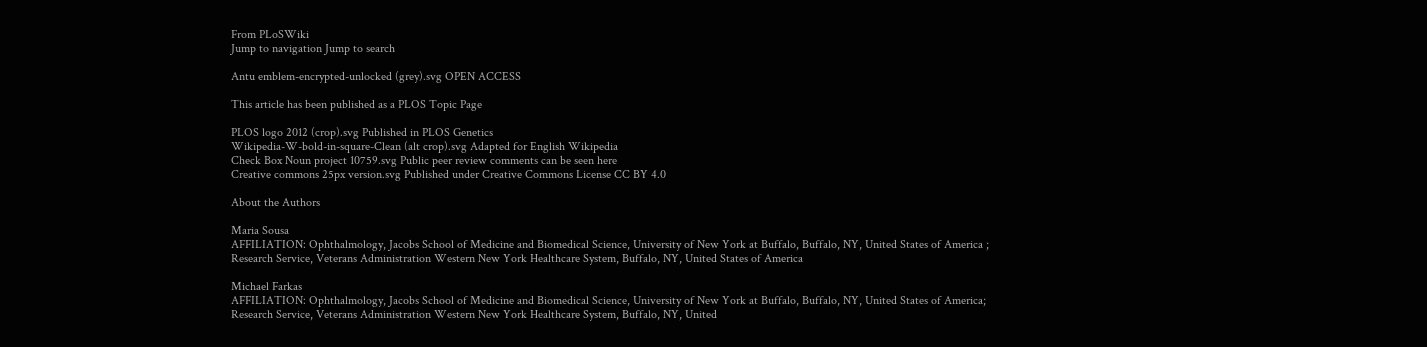From PLoSWiki
Jump to navigation Jump to search

Antu emblem-encrypted-unlocked (grey).svg OPEN ACCESS

This article has been published as a PLOS Topic Page

PLOS logo 2012 (crop).svg Published in PLOS Genetics
Wikipedia-W-bold-in-square-Clean (alt crop).svg Adapted for English Wikipedia
Check Box Noun project 10759.svg Public peer review comments can be seen here
Creative commons 25px version.svg Published under Creative Commons License CC BY 4.0

About the Authors

Maria Sousa
AFFILIATION: Ophthalmology, Jacobs School of Medicine and Biomedical Science, University of New York at Buffalo, Buffalo, NY, United States of America ;
Research Service, Veterans Administration Western New York Healthcare System, Buffalo, NY, United States of America

Michael Farkas
AFFILIATION: Ophthalmology, Jacobs School of Medicine and Biomedical Science, University of New York at Buffalo, Buffalo, NY, United States of America;
Research Service, Veterans Administration Western New York Healthcare System, Buffalo, NY, United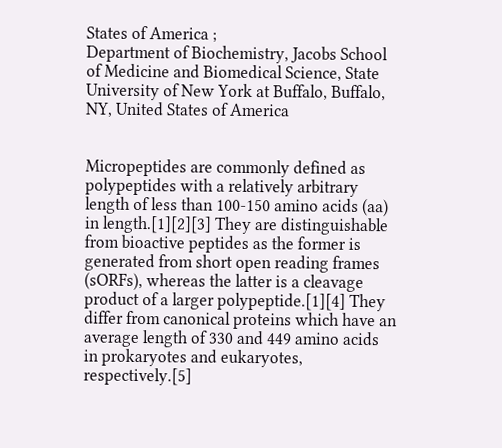States of America ;
Department of Biochemistry, Jacobs School of Medicine and Biomedical Science, State University of New York at Buffalo, Buffalo, NY, United States of America


Micropeptides are commonly defined as polypeptides with a relatively arbitrary length of less than 100-150 amino acids (aa) in length.[1][2][3] They are distinguishable from bioactive peptides as the former is generated from short open reading frames (sORFs), whereas the latter is a cleavage product of a larger polypeptide.[1][4] They differ from canonical proteins which have an average length of 330 and 449 amino acids in prokaryotes and eukaryotes, respectively.[5]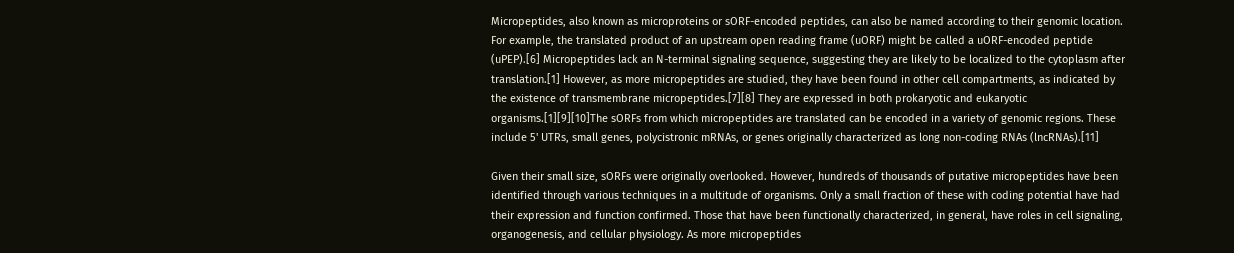Micropeptides, also known as microproteins or sORF-encoded peptides, can also be named according to their genomic location. For example, the translated product of an upstream open reading frame (uORF) might be called a uORF-encoded peptide (uPEP).[6] Micropeptides lack an N-terminal signaling sequence, suggesting they are likely to be localized to the cytoplasm after translation.[1] However, as more micropeptides are studied, they have been found in other cell compartments, as indicated by the existence of transmembrane micropeptides.[7][8] They are expressed in both prokaryotic and eukaryotic organisms.[1][9][10]The sORFs from which micropeptides are translated can be encoded in a variety of genomic regions. These include 5' UTRs, small genes, polycistronic mRNAs, or genes originally characterized as long non-coding RNAs (lncRNAs).[11]

Given their small size, sORFs were originally overlooked. However, hundreds of thousands of putative micropeptides have been identified through various techniques in a multitude of organisms. Only a small fraction of these with coding potential have had their expression and function confirmed. Those that have been functionally characterized, in general, have roles in cell signaling, organogenesis, and cellular physiology. As more micropeptides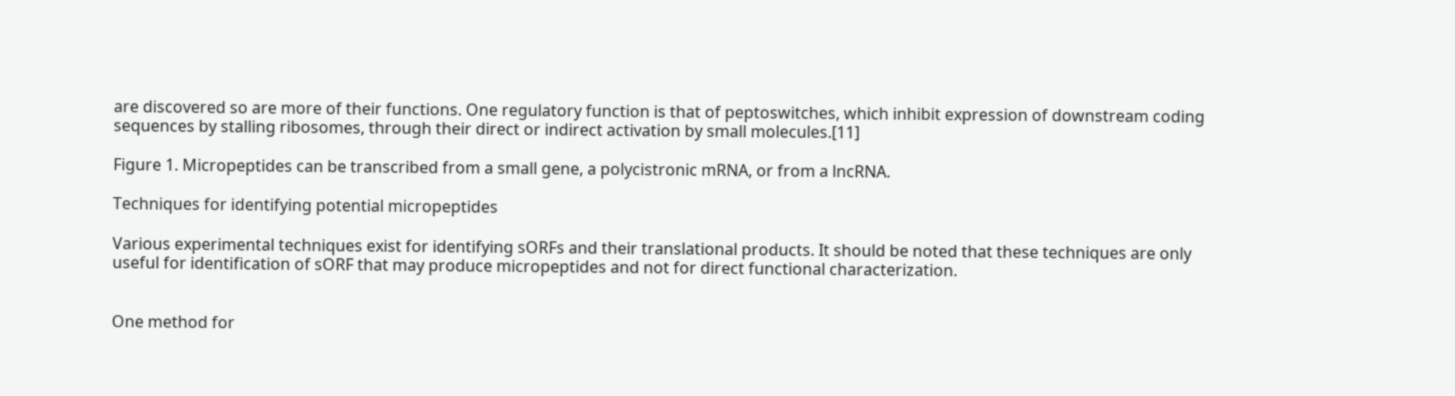are discovered so are more of their functions. One regulatory function is that of peptoswitches, which inhibit expression of downstream coding sequences by stalling ribosomes, through their direct or indirect activation by small molecules.[11]

Figure 1. Micropeptides can be transcribed from a small gene, a polycistronic mRNA, or from a lncRNA.

Techniques for identifying potential micropeptides

Various experimental techniques exist for identifying sORFs and their translational products. It should be noted that these techniques are only useful for identification of sORF that may produce micropeptides and not for direct functional characterization.


One method for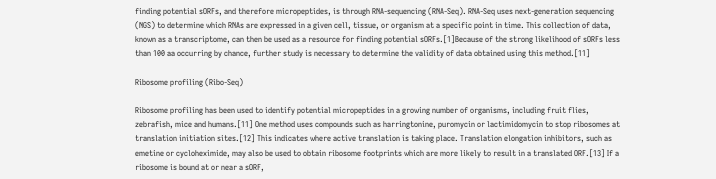finding potential sORFs, and therefore micropeptides, is through RNA-sequencing (RNA-Seq). RNA-Seq uses next-generation sequencing (NGS) to determine which RNAs are expressed in a given cell, tissue, or organism at a specific point in time. This collection of data, known as a transcriptome, can then be used as a resource for finding potential sORFs.[1]Because of the strong likelihood of sORFs less than 100 aa occurring by chance, further study is necessary to determine the validity of data obtained using this method.[11]

Ribosome profiling (Ribo-Seq)

Ribosome profiling has been used to identify potential micropeptides in a growing number of organisms, including fruit flies, zebrafish, mice and humans.[11] One method uses compounds such as harringtonine, puromycin or lactimidomycin to stop ribosomes at translation initiation sites.[12] This indicates where active translation is taking place. Translation elongation inhibitors, such as emetine or cycloheximide, may also be used to obtain ribosome footprints which are more likely to result in a translated ORF.[13] If a ribosome is bound at or near a sORF,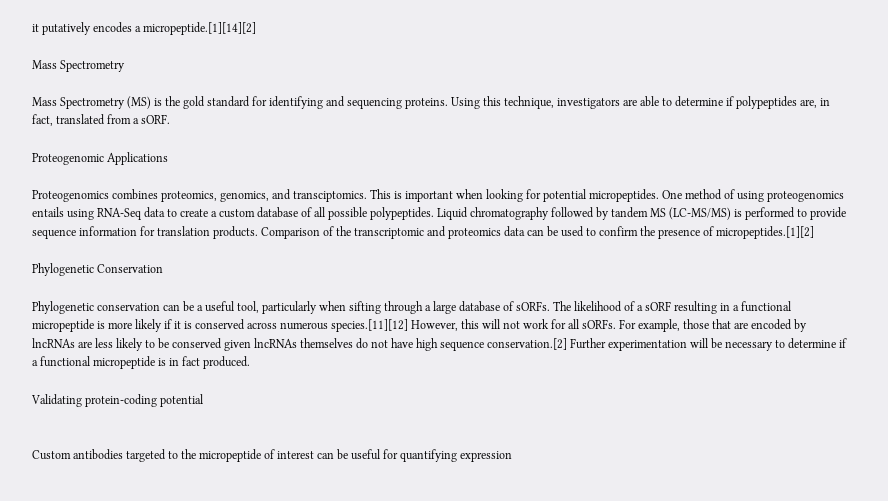it putatively encodes a micropeptide.[1][14][2]

Mass Spectrometry

Mass Spectrometry (MS) is the gold standard for identifying and sequencing proteins. Using this technique, investigators are able to determine if polypeptides are, in fact, translated from a sORF.

Proteogenomic Applications

Proteogenomics combines proteomics, genomics, and transciptomics. This is important when looking for potential micropeptides. One method of using proteogenomics entails using RNA-Seq data to create a custom database of all possible polypeptides. Liquid chromatography followed by tandem MS (LC-MS/MS) is performed to provide sequence information for translation products. Comparison of the transcriptomic and proteomics data can be used to confirm the presence of micropeptides.[1][2]

Phylogenetic Conservation

Phylogenetic conservation can be a useful tool, particularly when sifting through a large database of sORFs. The likelihood of a sORF resulting in a functional micropeptide is more likely if it is conserved across numerous species.[11][12] However, this will not work for all sORFs. For example, those that are encoded by lncRNAs are less likely to be conserved given lncRNAs themselves do not have high sequence conservation.[2] Further experimentation will be necessary to determine if a functional micropeptide is in fact produced.

Validating protein-coding potential


Custom antibodies targeted to the micropeptide of interest can be useful for quantifying expression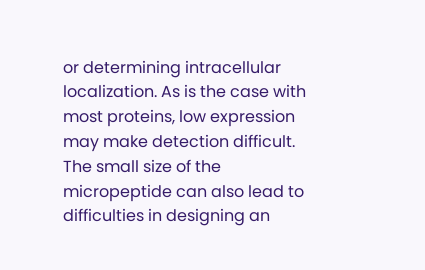or determining intracellular localization. As is the case with most proteins, low expression may make detection difficult. The small size of the micropeptide can also lead to difficulties in designing an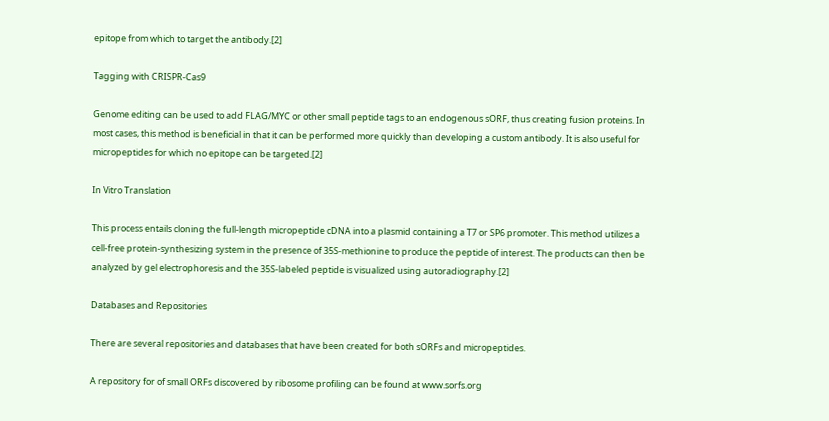epitope from which to target the antibody.[2]

Tagging with CRISPR-Cas9

Genome editing can be used to add FLAG/MYC or other small peptide tags to an endogenous sORF, thus creating fusion proteins. In most cases, this method is beneficial in that it can be performed more quickly than developing a custom antibody. It is also useful for micropeptides for which no epitope can be targeted.[2]

In Vitro Translation

This process entails cloning the full-length micropeptide cDNA into a plasmid containing a T7 or SP6 promoter. This method utilizes a cell-free protein-synthesizing system in the presence of 35S-methionine to produce the peptide of interest. The products can then be analyzed by gel electrophoresis and the 35S-labeled peptide is visualized using autoradiography.[2]

Databases and Repositories

There are several repositories and databases that have been created for both sORFs and micropeptides.

A repository for of small ORFs discovered by ribosome profiling can be found at www.sorfs.org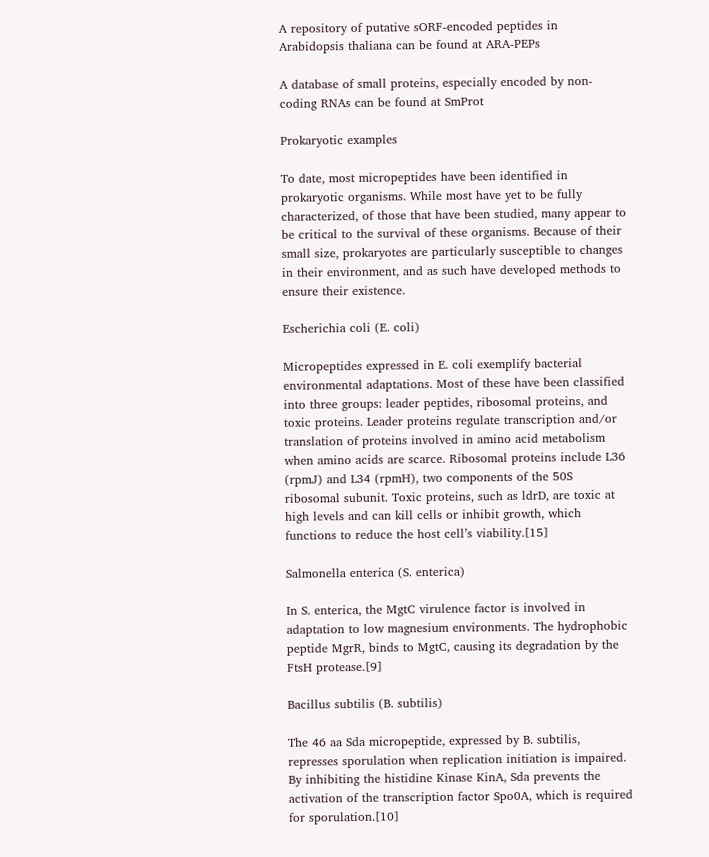A repository of putative sORF-encoded peptides in Arabidopsis thaliana can be found at ARA-PEPs

A database of small proteins, especially encoded by non-coding RNAs can be found at SmProt

Prokaryotic examples

To date, most micropeptides have been identified in prokaryotic organisms. While most have yet to be fully characterized, of those that have been studied, many appear to be critical to the survival of these organisms. Because of their small size, prokaryotes are particularly susceptible to changes in their environment, and as such have developed methods to ensure their existence.

Escherichia coli (E. coli)

Micropeptides expressed in E. coli exemplify bacterial environmental adaptations. Most of these have been classified into three groups: leader peptides, ribosomal proteins, and toxic proteins. Leader proteins regulate transcription and/or translation of proteins involved in amino acid metabolism when amino acids are scarce. Ribosomal proteins include L36 (rpmJ) and L34 (rpmH), two components of the 50S ribosomal subunit. Toxic proteins, such as ldrD, are toxic at high levels and can kill cells or inhibit growth, which functions to reduce the host cell’s viability.[15]

Salmonella enterica (S. enterica)

In S. enterica, the MgtC virulence factor is involved in adaptation to low magnesium environments. The hydrophobic peptide MgrR, binds to MgtC, causing its degradation by the FtsH protease.[9]

Bacillus subtilis (B. subtilis)

The 46 aa Sda micropeptide, expressed by B. subtilis, represses sporulation when replication initiation is impaired. By inhibiting the histidine Kinase KinA, Sda prevents the activation of the transcription factor Spo0A, which is required for sporulation.[10]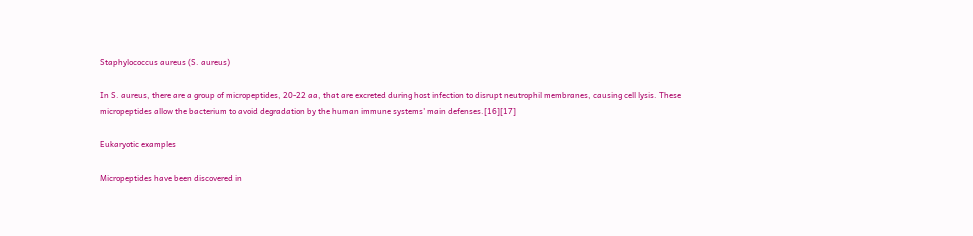Staphylococcus aureus (S. aureus)

In S. aureus, there are a group of micropeptides, 20-22 aa, that are excreted during host infection to disrupt neutrophil membranes, causing cell lysis. These micropeptides allow the bacterium to avoid degradation by the human immune systems' main defenses.[16][17]

Eukaryotic examples

Micropeptides have been discovered in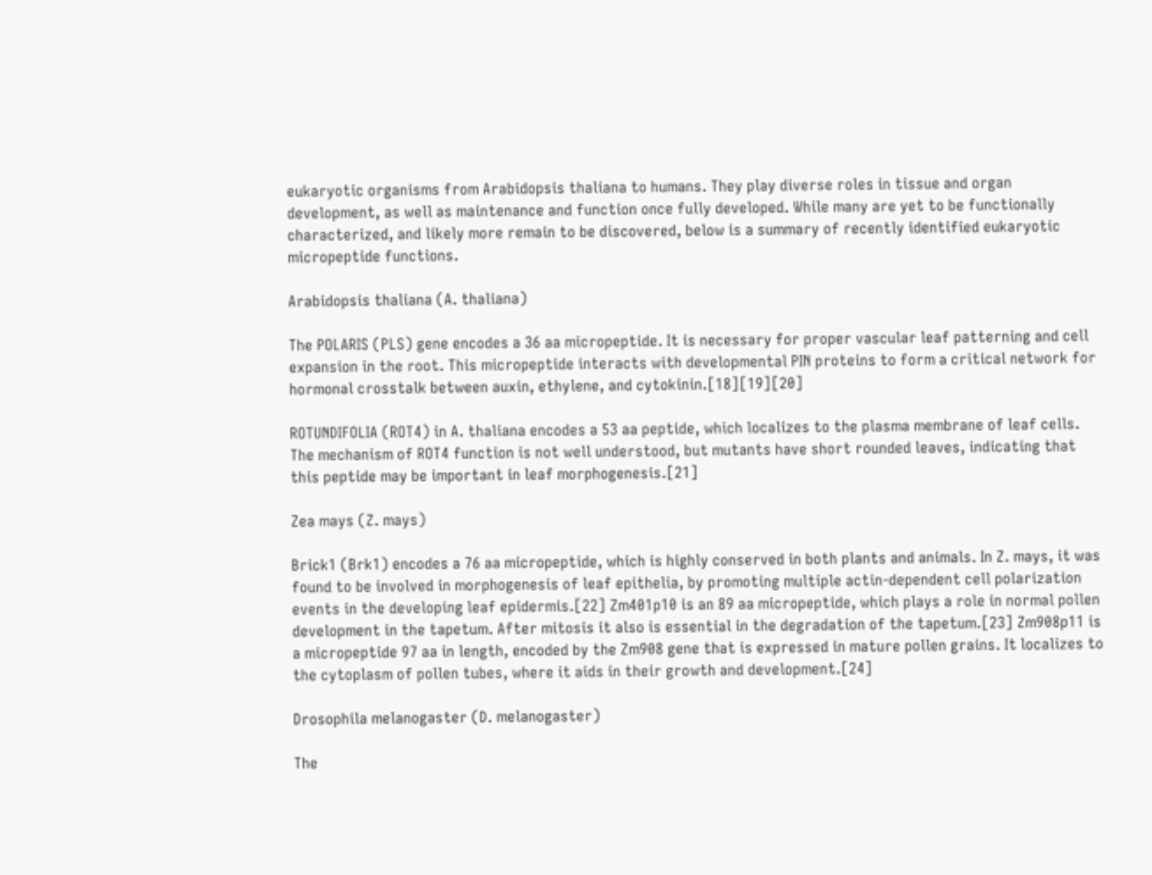eukaryotic organisms from Arabidopsis thaliana to humans. They play diverse roles in tissue and organ development, as well as maintenance and function once fully developed. While many are yet to be functionally characterized, and likely more remain to be discovered, below is a summary of recently identified eukaryotic micropeptide functions.

Arabidopsis thaliana (A. thaliana)

The POLARIS (PLS) gene encodes a 36 aa micropeptide. It is necessary for proper vascular leaf patterning and cell expansion in the root. This micropeptide interacts with developmental PIN proteins to form a critical network for hormonal crosstalk between auxin, ethylene, and cytokinin.[18][19][20]

ROTUNDIFOLIA (ROT4) in A. thaliana encodes a 53 aa peptide, which localizes to the plasma membrane of leaf cells. The mechanism of ROT4 function is not well understood, but mutants have short rounded leaves, indicating that this peptide may be important in leaf morphogenesis.[21]

Zea mays (Z. mays)

Brick1 (Brk1) encodes a 76 aa micropeptide, which is highly conserved in both plants and animals. In Z. mays, it was found to be involved in morphogenesis of leaf epithelia, by promoting multiple actin-dependent cell polarization events in the developing leaf epidermis.[22] Zm401p10 is an 89 aa micropeptide, which plays a role in normal pollen development in the tapetum. After mitosis it also is essential in the degradation of the tapetum.[23] Zm908p11 is a micropeptide 97 aa in length, encoded by the Zm908 gene that is expressed in mature pollen grains. It localizes to the cytoplasm of pollen tubes, where it aids in their growth and development.[24]

Drosophila melanogaster (D. melanogaster)

The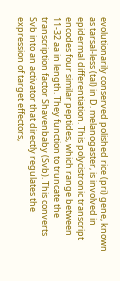evolutionarily conserved polished rice (pri) gene, known as tarsal-less (tal) in D. melanogaster, is involved in epidermal differentiation. This polycistronic transcript encodes four similar peptides, which range between 11-32 aa in length. They function to truncate the transcription factor Shavenbaby (Svb). This converts Svb into an activator that directly regulates the expression of target effectors,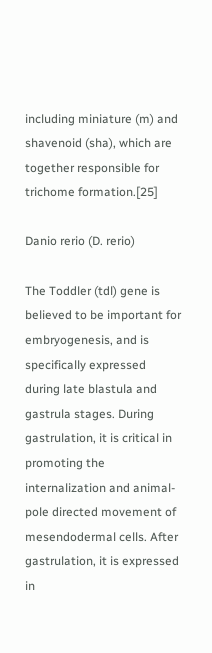including miniature (m) and shavenoid (sha), which are together responsible for trichome formation.[25]

Danio rerio (D. rerio)

The Toddler (tdl) gene is believed to be important for embryogenesis, and is specifically expressed during late blastula and gastrula stages. During gastrulation, it is critical in promoting the internalization and animal-pole directed movement of mesendodermal cells. After gastrulation, it is expressed in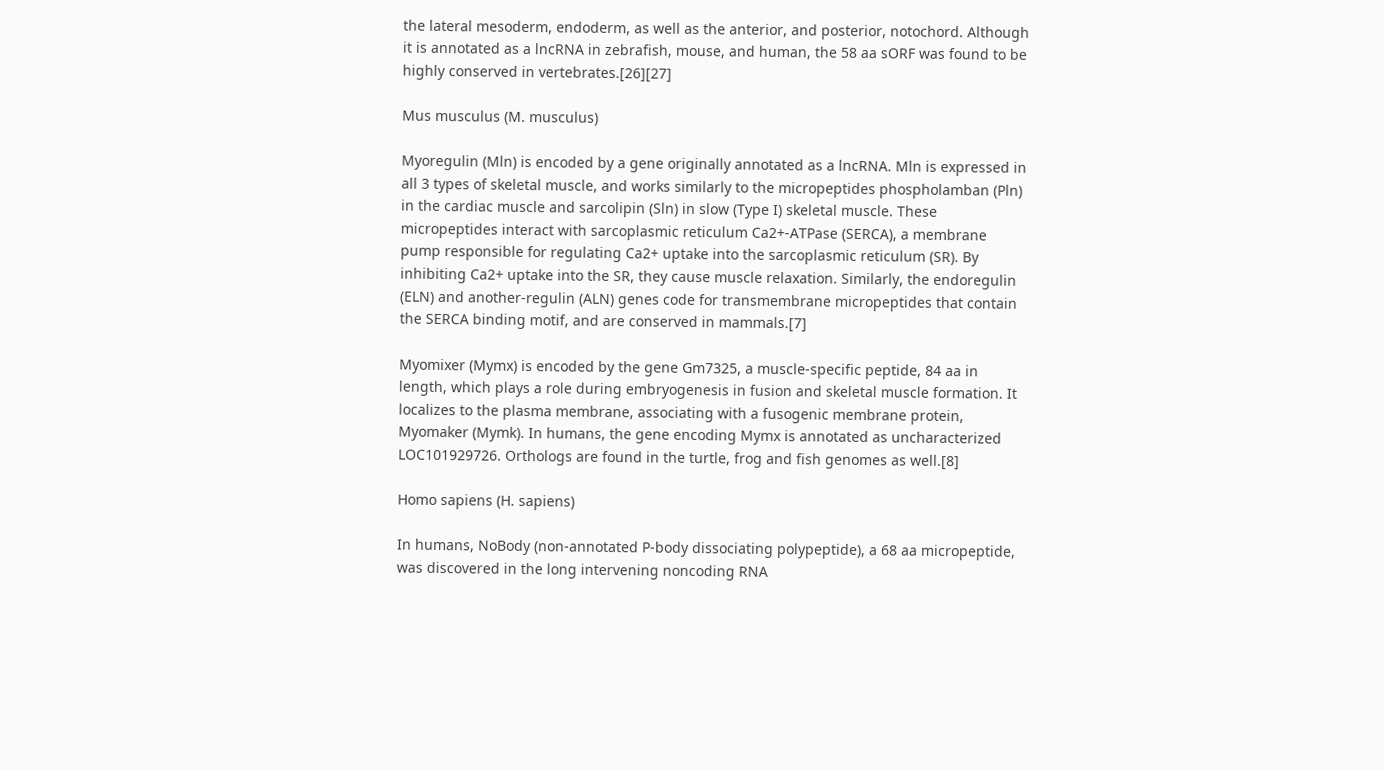the lateral mesoderm, endoderm, as well as the anterior, and posterior, notochord. Although it is annotated as a lncRNA in zebrafish, mouse, and human, the 58 aa sORF was found to be highly conserved in vertebrates.[26][27]

Mus musculus (M. musculus)

Myoregulin (Mln) is encoded by a gene originally annotated as a lncRNA. Mln is expressed in all 3 types of skeletal muscle, and works similarly to the micropeptides phospholamban (Pln) in the cardiac muscle and sarcolipin (Sln) in slow (Type I) skeletal muscle. These micropeptides interact with sarcoplasmic reticulum Ca2+-ATPase (SERCA), a membrane pump responsible for regulating Ca2+ uptake into the sarcoplasmic reticulum (SR). By inhibiting Ca2+ uptake into the SR, they cause muscle relaxation. Similarly, the endoregulin (ELN) and another-regulin (ALN) genes code for transmembrane micropeptides that contain the SERCA binding motif, and are conserved in mammals.[7]

Myomixer (Mymx) is encoded by the gene Gm7325, a muscle-specific peptide, 84 aa in length, which plays a role during embryogenesis in fusion and skeletal muscle formation. It localizes to the plasma membrane, associating with a fusogenic membrane protein, Myomaker (Mymk). In humans, the gene encoding Mymx is annotated as uncharacterized LOC101929726. Orthologs are found in the turtle, frog and fish genomes as well.[8]

Homo sapiens (H. sapiens)

In humans, NoBody (non-annotated P-body dissociating polypeptide), a 68 aa micropeptide, was discovered in the long intervening noncoding RNA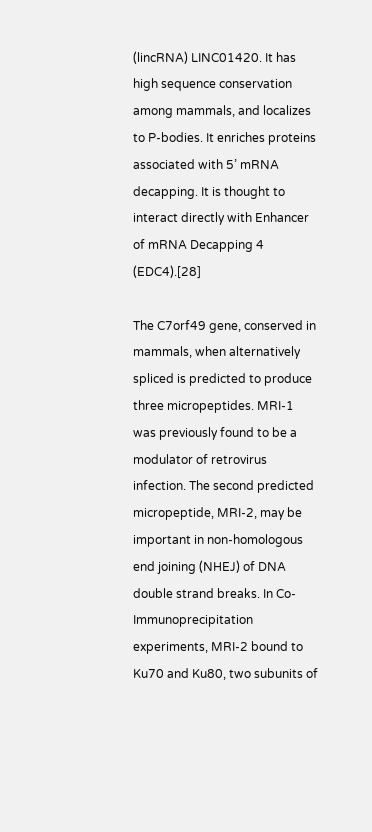(lincRNA) LINC01420. It has high sequence conservation among mammals, and localizes to P-bodies. It enriches proteins associated with 5’ mRNA decapping. It is thought to interact directly with Enhancer of mRNA Decapping 4 (EDC4).[28]

The C7orf49 gene, conserved in mammals, when alternatively spliced is predicted to produce three micropeptides. MRI-1 was previously found to be a modulator of retrovirus infection. The second predicted micropeptide, MRI-2, may be important in non-homologous end joining (NHEJ) of DNA double strand breaks. In Co-Immunoprecipitation experiments, MRI-2 bound to Ku70 and Ku80, two subunits of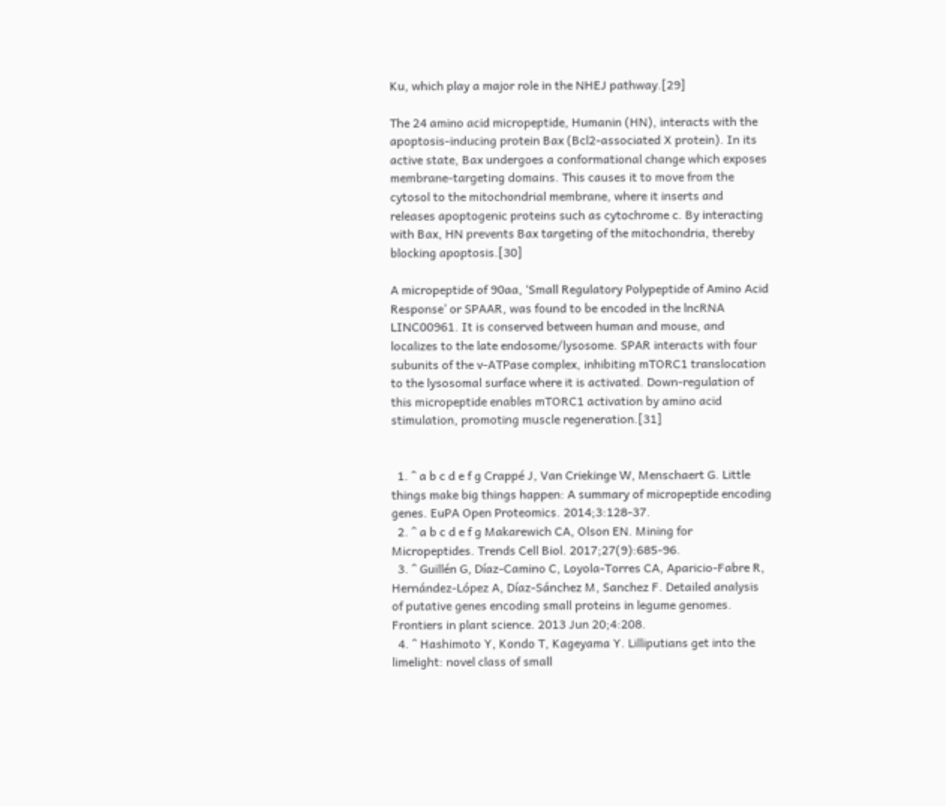Ku, which play a major role in the NHEJ pathway.[29]

The 24 amino acid micropeptide, Humanin (HN), interacts with the apoptosis-inducing protein Bax (Bcl2-associated X protein). In its active state, Bax undergoes a conformational change which exposes membrane-targeting domains. This causes it to move from the cytosol to the mitochondrial membrane, where it inserts and releases apoptogenic proteins such as cytochrome c. By interacting with Bax, HN prevents Bax targeting of the mitochondria, thereby blocking apoptosis.[30]

A micropeptide of 90aa, ‘Small Regulatory Polypeptide of Amino Acid Response’ or SPAAR, was found to be encoded in the lncRNA LINC00961. It is conserved between human and mouse, and localizes to the late endosome/lysosome. SPAR interacts with four subunits of the v-ATPase complex, inhibiting mTORC1 translocation to the lysosomal surface where it is activated. Down-regulation of this micropeptide enables mTORC1 activation by amino acid stimulation, promoting muscle regeneration.[31]


  1. ^ a b c d e f g Crappé J, Van Criekinge W, Menschaert G. Little things make big things happen: A summary of micropeptide encoding genes. EuPA Open Proteomics. 2014;3:128-37.
  2. ^ a b c d e f g Makarewich CA, Olson EN. Mining for Micropeptides. Trends Cell Biol. 2017;27(9):685-96.
  3. ^ Guillén G, Díaz-Camino C, Loyola-Torres CA, Aparicio-Fabre R, Hernández-López A, Díaz-Sánchez M, Sanchez F. Detailed analysis of putative genes encoding small proteins in legume genomes. Frontiers in plant science. 2013 Jun 20;4:208.
  4. ^ Hashimoto Y, Kondo T, Kageyama Y. Lilliputians get into the limelight: novel class of small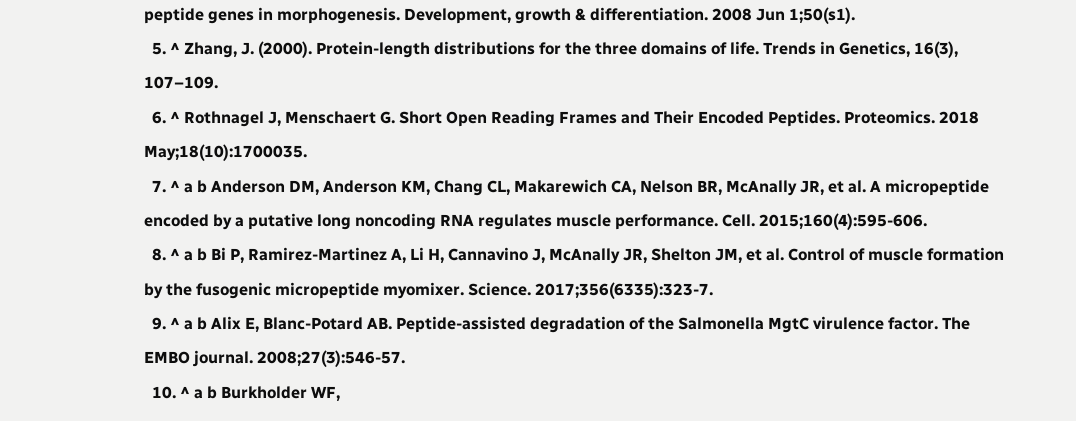peptide genes in morphogenesis. Development, growth & differentiation. 2008 Jun 1;50(s1).
  5. ^ Zhang, J. (2000). Protein-length distributions for the three domains of life. Trends in Genetics, 16(3), 107–109.
  6. ^ Rothnagel J, Menschaert G. Short Open Reading Frames and Their Encoded Peptides. Proteomics. 2018 May;18(10):1700035.
  7. ^ a b Anderson DM, Anderson KM, Chang CL, Makarewich CA, Nelson BR, McAnally JR, et al. A micropeptide encoded by a putative long noncoding RNA regulates muscle performance. Cell. 2015;160(4):595-606.
  8. ^ a b Bi P, Ramirez-Martinez A, Li H, Cannavino J, McAnally JR, Shelton JM, et al. Control of muscle formation by the fusogenic micropeptide myomixer. Science. 2017;356(6335):323-7.
  9. ^ a b Alix E, Blanc‐Potard AB. Peptide‐assisted degradation of the Salmonella MgtC virulence factor. The EMBO journal. 2008;27(3):546-57.
  10. ^ a b Burkholder WF,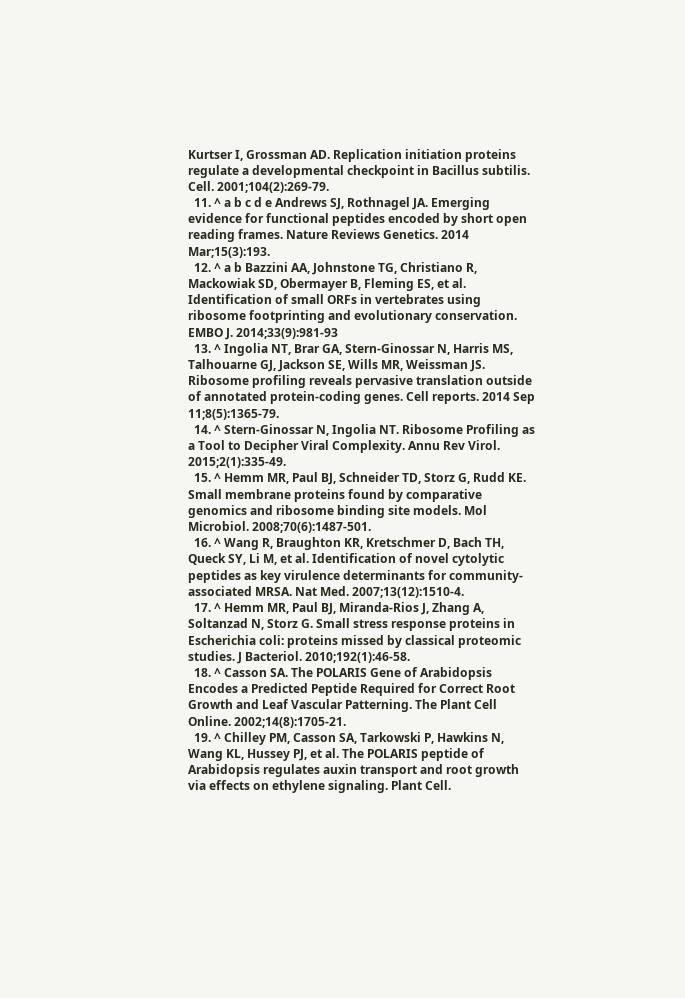Kurtser I, Grossman AD. Replication initiation proteins regulate a developmental checkpoint in Bacillus subtilis. Cell. 2001;104(2):269-79.
  11. ^ a b c d e Andrews SJ, Rothnagel JA. Emerging evidence for functional peptides encoded by short open reading frames. Nature Reviews Genetics. 2014 Mar;15(3):193.
  12. ^ a b Bazzini AA, Johnstone TG, Christiano R, Mackowiak SD, Obermayer B, Fleming ES, et al. Identification of small ORFs in vertebrates using ribosome footprinting and evolutionary conservation. EMBO J. 2014;33(9):981-93
  13. ^ Ingolia NT, Brar GA, Stern-Ginossar N, Harris MS, Talhouarne GJ, Jackson SE, Wills MR, Weissman JS. Ribosome profiling reveals pervasive translation outside of annotated protein-coding genes. Cell reports. 2014 Sep 11;8(5):1365-79.
  14. ^ Stern-Ginossar N, Ingolia NT. Ribosome Profiling as a Tool to Decipher Viral Complexity. Annu Rev Virol. 2015;2(1):335-49.
  15. ^ Hemm MR, Paul BJ, Schneider TD, Storz G, Rudd KE. Small membrane proteins found by comparative genomics and ribosome binding site models. Mol Microbiol. 2008;70(6):1487-501.
  16. ^ Wang R, Braughton KR, Kretschmer D, Bach TH, Queck SY, Li M, et al. Identification of novel cytolytic peptides as key virulence determinants for community-associated MRSA. Nat Med. 2007;13(12):1510-4.
  17. ^ Hemm MR, Paul BJ, Miranda-Rios J, Zhang A, Soltanzad N, Storz G. Small stress response proteins in Escherichia coli: proteins missed by classical proteomic studies. J Bacteriol. 2010;192(1):46-58.
  18. ^ Casson SA. The POLARIS Gene of Arabidopsis Encodes a Predicted Peptide Required for Correct Root Growth and Leaf Vascular Patterning. The Plant Cell Online. 2002;14(8):1705-21.
  19. ^ Chilley PM, Casson SA, Tarkowski P, Hawkins N, Wang KL, Hussey PJ, et al. The POLARIS peptide of Arabidopsis regulates auxin transport and root growth via effects on ethylene signaling. Plant Cell.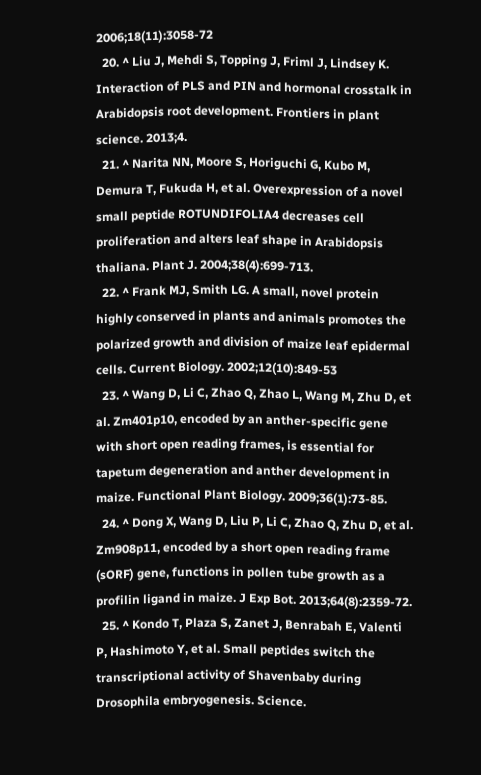2006;18(11):3058-72
  20. ^ Liu J, Mehdi S, Topping J, Friml J, Lindsey K. Interaction of PLS and PIN and hormonal crosstalk in Arabidopsis root development. Frontiers in plant science. 2013;4.
  21. ^ Narita NN, Moore S, Horiguchi G, Kubo M, Demura T, Fukuda H, et al. Overexpression of a novel small peptide ROTUNDIFOLIA4 decreases cell proliferation and alters leaf shape in Arabidopsis thaliana. Plant J. 2004;38(4):699-713.
  22. ^ Frank MJ, Smith LG. A small, novel protein highly conserved in plants and animals promotes the polarized growth and division of maize leaf epidermal cells. Current Biology. 2002;12(10):849-53
  23. ^ Wang D, Li C, Zhao Q, Zhao L, Wang M, Zhu D, et al. Zm401p10, encoded by an anther-specific gene with short open reading frames, is essential for tapetum degeneration and anther development in maize. Functional Plant Biology. 2009;36(1):73-85.
  24. ^ Dong X, Wang D, Liu P, Li C, Zhao Q, Zhu D, et al. Zm908p11, encoded by a short open reading frame (sORF) gene, functions in pollen tube growth as a profilin ligand in maize. J Exp Bot. 2013;64(8):2359-72.
  25. ^ Kondo T, Plaza S, Zanet J, Benrabah E, Valenti P, Hashimoto Y, et al. Small peptides switch the transcriptional activity of Shavenbaby during Drosophila embryogenesis. Science.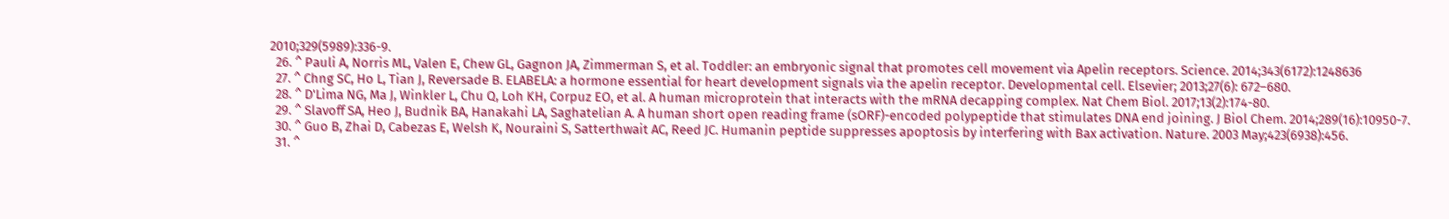2010;329(5989):336-9.
  26. ^ Pauli A, Norris ML, Valen E, Chew GL, Gagnon JA, Zimmerman S, et al. Toddler: an embryonic signal that promotes cell movement via Apelin receptors. Science. 2014;343(6172):1248636
  27. ^ Chng SC, Ho L, Tian J, Reversade B. ELABELA: a hormone essential for heart development signals via the apelin receptor. Developmental cell. Elsevier; 2013;27(6): 672–680.
  28. ^ D'Lima NG, Ma J, Winkler L, Chu Q, Loh KH, Corpuz EO, et al. A human microprotein that interacts with the mRNA decapping complex. Nat Chem Biol. 2017;13(2):174-80.
  29. ^ Slavoff SA, Heo J, Budnik BA, Hanakahi LA, Saghatelian A. A human short open reading frame (sORF)-encoded polypeptide that stimulates DNA end joining. J Biol Chem. 2014;289(16):10950-7.
  30. ^ Guo B, Zhai D, Cabezas E, Welsh K, Nouraini S, Satterthwait AC, Reed JC. Humanin peptide suppresses apoptosis by interfering with Bax activation. Nature. 2003 May;423(6938):456.
  31. ^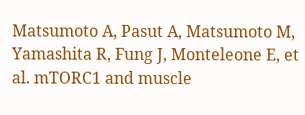Matsumoto A, Pasut A, Matsumoto M, Yamashita R, Fung J, Monteleone E, et al. mTORC1 and muscle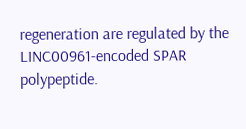regeneration are regulated by the LINC00961-encoded SPAR polypeptide.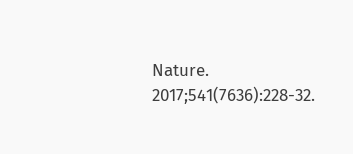Nature. 2017;541(7636):228-32.